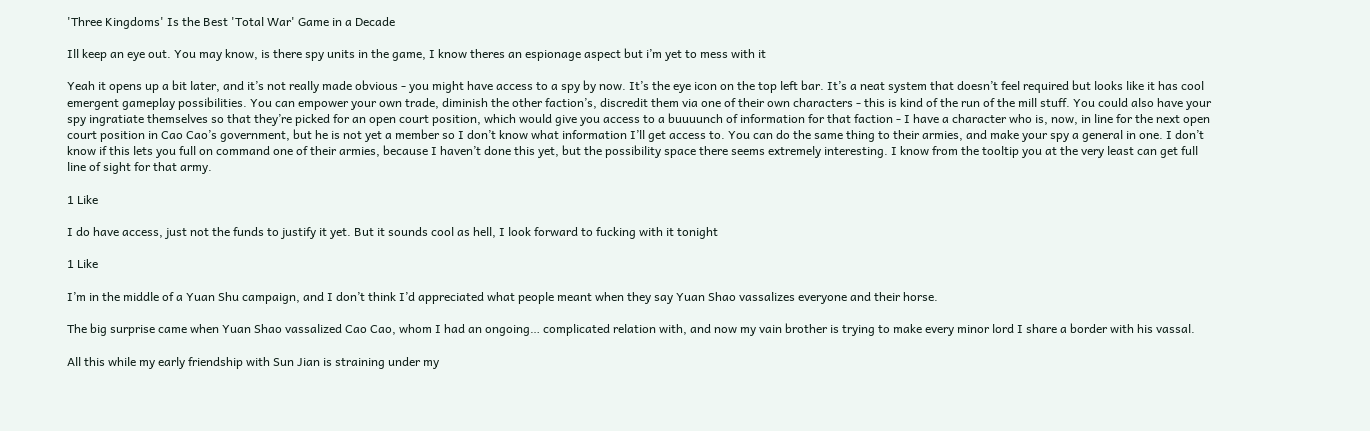'Three Kingdoms' Is the Best 'Total War' Game in a Decade

Ill keep an eye out. You may know, is there spy units in the game, I know theres an espionage aspect but i’m yet to mess with it

Yeah it opens up a bit later, and it’s not really made obvious - you might have access to a spy by now. It’s the eye icon on the top left bar. It’s a neat system that doesn’t feel required but looks like it has cool emergent gameplay possibilities. You can empower your own trade, diminish the other faction’s, discredit them via one of their own characters - this is kind of the run of the mill stuff. You could also have your spy ingratiate themselves so that they’re picked for an open court position, which would give you access to a buuuunch of information for that faction - I have a character who is, now, in line for the next open court position in Cao Cao’s government, but he is not yet a member so I don’t know what information I’ll get access to. You can do the same thing to their armies, and make your spy a general in one. I don’t know if this lets you full on command one of their armies, because I haven’t done this yet, but the possibility space there seems extremely interesting. I know from the tooltip you at the very least can get full line of sight for that army.

1 Like

I do have access, just not the funds to justify it yet. But it sounds cool as hell, I look forward to fucking with it tonight

1 Like

I’m in the middle of a Yuan Shu campaign, and I don’t think I’d appreciated what people meant when they say Yuan Shao vassalizes everyone and their horse.

The big surprise came when Yuan Shao vassalized Cao Cao, whom I had an ongoing… complicated relation with, and now my vain brother is trying to make every minor lord I share a border with his vassal.

All this while my early friendship with Sun Jian is straining under my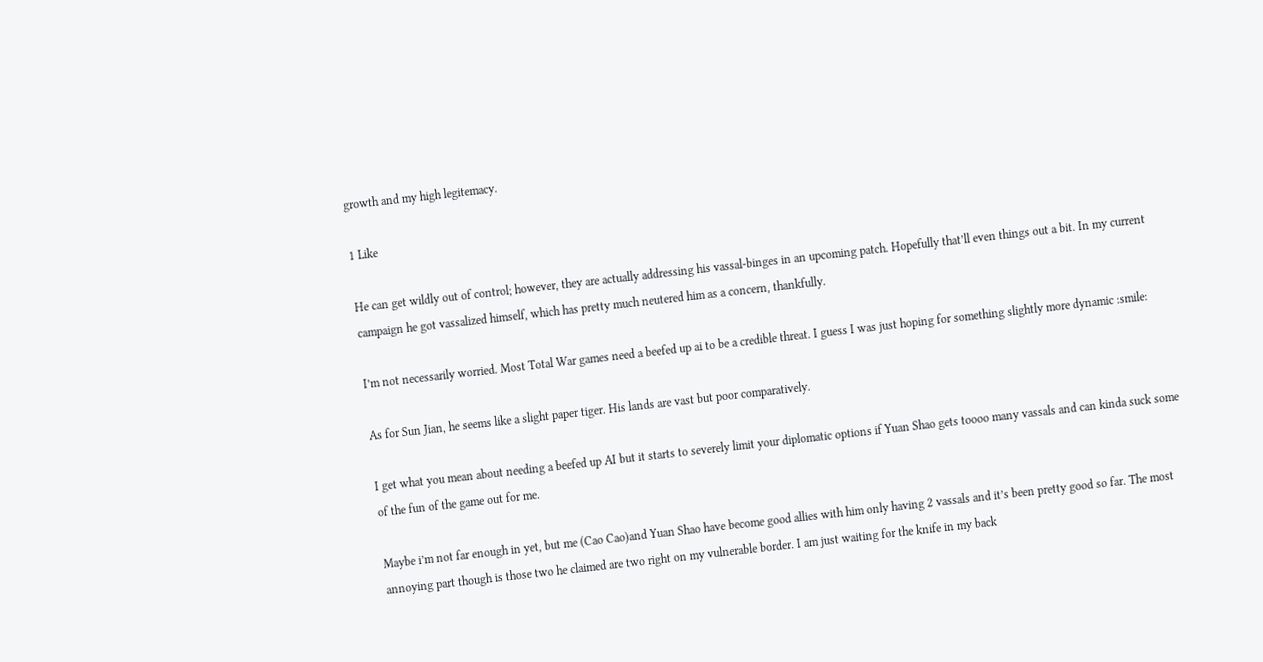growth and my high legitemacy.

1 Like

He can get wildly out of control; however, they are actually addressing his vassal-binges in an upcoming patch. Hopefully that’ll even things out a bit. In my current campaign he got vassalized himself, which has pretty much neutered him as a concern, thankfully.

I’m not necessarily worried. Most Total War games need a beefed up ai to be a credible threat. I guess I was just hoping for something slightly more dynamic :smile:

As for Sun Jian, he seems like a slight paper tiger. His lands are vast but poor comparatively.

I get what you mean about needing a beefed up AI but it starts to severely limit your diplomatic options if Yuan Shao gets toooo many vassals and can kinda suck some of the fun of the game out for me.

Maybe i’m not far enough in yet, but me (Cao Cao)and Yuan Shao have become good allies with him only having 2 vassals and it’s been pretty good so far. The most annoying part though is those two he claimed are two right on my vulnerable border. I am just waiting for the knife in my back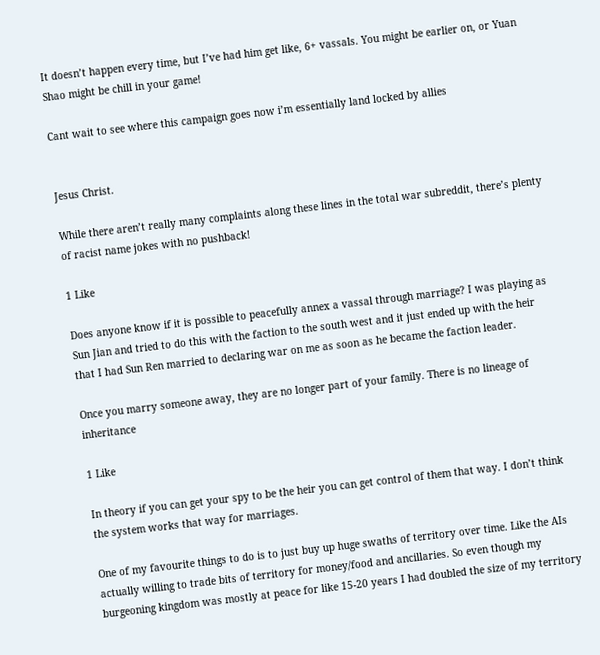It doesn’t happen every time, but I’ve had him get like, 6+ vassals. You might be earlier on, or Yuan Shao might be chill in your game!

Cant wait to see where this campaign goes now i’m essentially land locked by allies


Jesus Christ.

While there aren’t really many complaints along these lines in the total war subreddit, there’s plenty of racist name jokes with no pushback!

1 Like

Does anyone know if it is possible to peacefully annex a vassal through marriage? I was playing as Sun Jian and tried to do this with the faction to the south west and it just ended up with the heir that I had Sun Ren married to declaring war on me as soon as he became the faction leader.

Once you marry someone away, they are no longer part of your family. There is no lineage of inheritance

1 Like

In theory if you can get your spy to be the heir you can get control of them that way. I don’t think the system works that way for marriages.

One of my favourite things to do is to just buy up huge swaths of territory over time. Like the AIs actually willing to trade bits of territory for money/food and ancillaries. So even though my burgeoning kingdom was mostly at peace for like 15-20 years I had doubled the size of my territory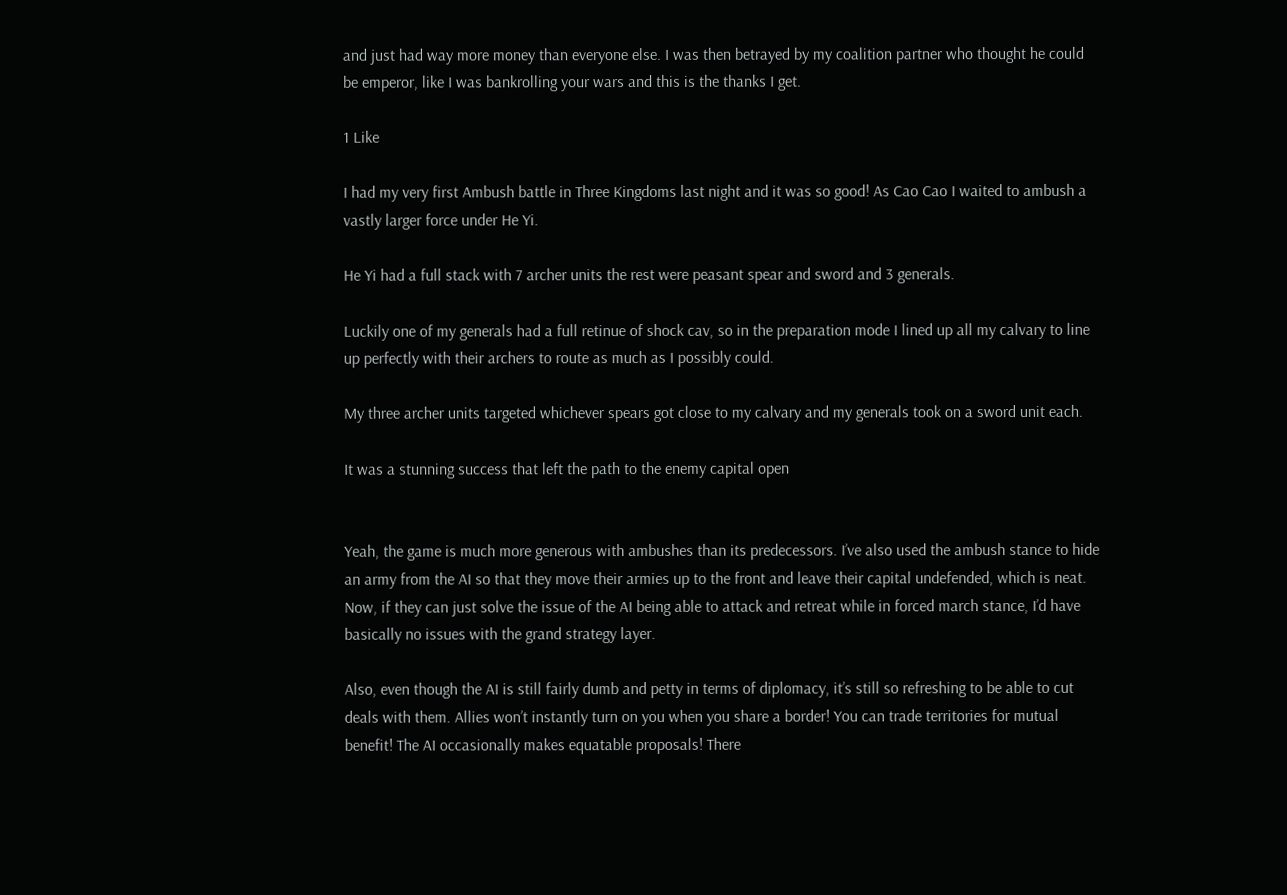and just had way more money than everyone else. I was then betrayed by my coalition partner who thought he could be emperor, like I was bankrolling your wars and this is the thanks I get.

1 Like

I had my very first Ambush battle in Three Kingdoms last night and it was so good! As Cao Cao I waited to ambush a vastly larger force under He Yi.

He Yi had a full stack with 7 archer units the rest were peasant spear and sword and 3 generals.

Luckily one of my generals had a full retinue of shock cav, so in the preparation mode I lined up all my calvary to line up perfectly with their archers to route as much as I possibly could.

My three archer units targeted whichever spears got close to my calvary and my generals took on a sword unit each.

It was a stunning success that left the path to the enemy capital open


Yeah, the game is much more generous with ambushes than its predecessors. I’ve also used the ambush stance to hide an army from the AI so that they move their armies up to the front and leave their capital undefended, which is neat. Now, if they can just solve the issue of the AI being able to attack and retreat while in forced march stance, I’d have basically no issues with the grand strategy layer.

Also, even though the AI is still fairly dumb and petty in terms of diplomacy, it’s still so refreshing to be able to cut deals with them. Allies won’t instantly turn on you when you share a border! You can trade territories for mutual benefit! The AI occasionally makes equatable proposals! There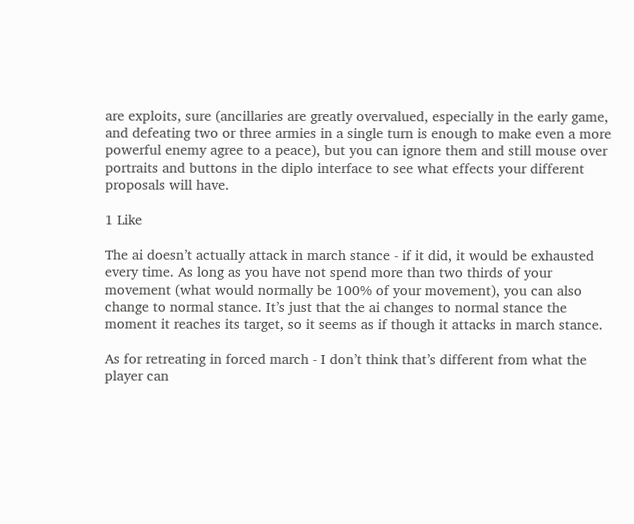are exploits, sure (ancillaries are greatly overvalued, especially in the early game, and defeating two or three armies in a single turn is enough to make even a more powerful enemy agree to a peace), but you can ignore them and still mouse over portraits and buttons in the diplo interface to see what effects your different proposals will have.

1 Like

The ai doesn’t actually attack in march stance - if it did, it would be exhausted every time. As long as you have not spend more than two thirds of your movement (what would normally be 100% of your movement), you can also change to normal stance. It’s just that the ai changes to normal stance the moment it reaches its target, so it seems as if though it attacks in march stance.

As for retreating in forced march - I don’t think that’s different from what the player can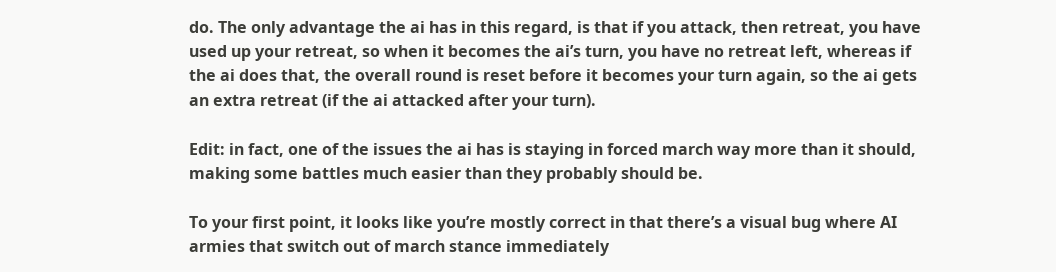do. The only advantage the ai has in this regard, is that if you attack, then retreat, you have used up your retreat, so when it becomes the ai’s turn, you have no retreat left, whereas if the ai does that, the overall round is reset before it becomes your turn again, so the ai gets an extra retreat (if the ai attacked after your turn).

Edit: in fact, one of the issues the ai has is staying in forced march way more than it should, making some battles much easier than they probably should be.

To your first point, it looks like you’re mostly correct in that there’s a visual bug where AI armies that switch out of march stance immediately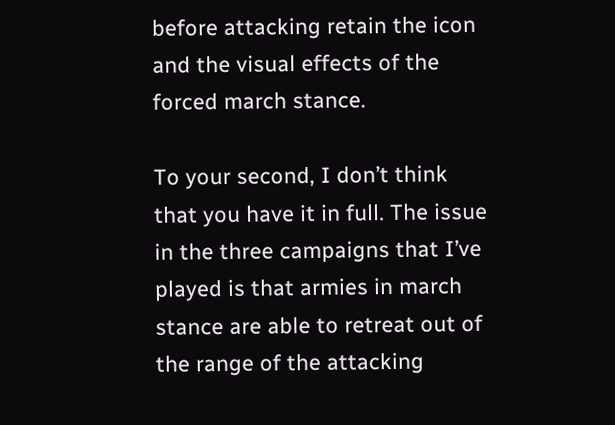before attacking retain the icon and the visual effects of the forced march stance.

To your second, I don’t think that you have it in full. The issue in the three campaigns that I’ve played is that armies in march stance are able to retreat out of the range of the attacking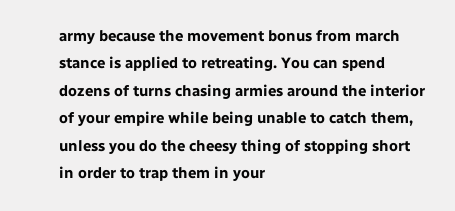army because the movement bonus from march stance is applied to retreating. You can spend dozens of turns chasing armies around the interior of your empire while being unable to catch them, unless you do the cheesy thing of stopping short in order to trap them in your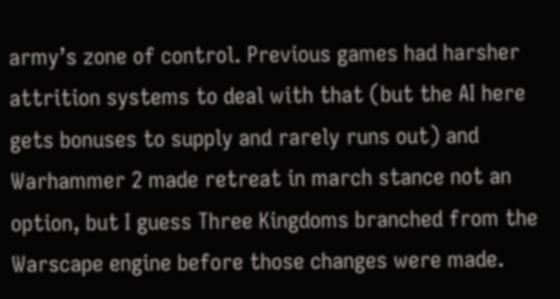army’s zone of control. Previous games had harsher attrition systems to deal with that (but the AI here gets bonuses to supply and rarely runs out) and Warhammer 2 made retreat in march stance not an option, but I guess Three Kingdoms branched from the Warscape engine before those changes were made.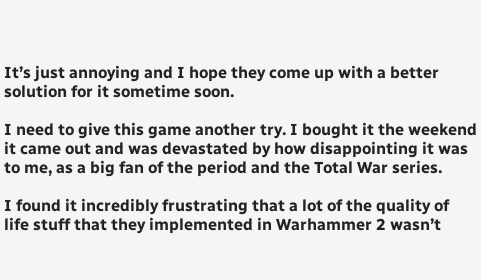It’s just annoying and I hope they come up with a better solution for it sometime soon.

I need to give this game another try. I bought it the weekend it came out and was devastated by how disappointing it was to me, as a big fan of the period and the Total War series.

I found it incredibly frustrating that a lot of the quality of life stuff that they implemented in Warhammer 2 wasn’t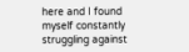here and I found myself constantly struggling against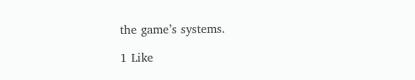the game’s systems.

1 Like